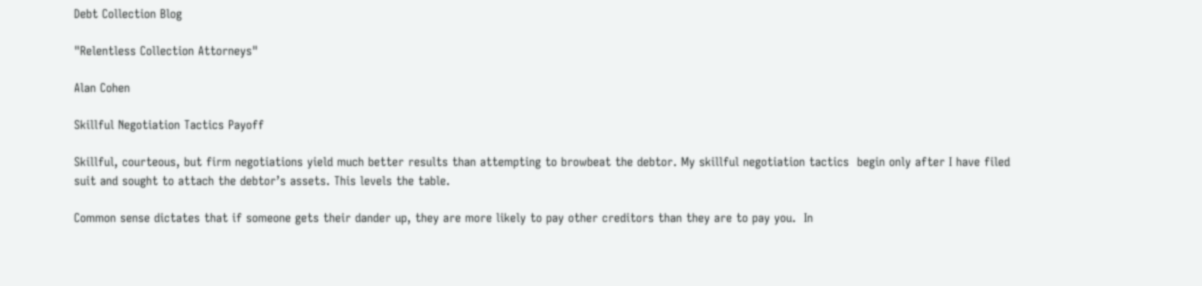Debt Collection Blog

"Relentless Collection Attorneys"

Alan Cohen

Skillful Negotiation Tactics Payoff

Skillful, courteous, but firm negotiations yield much better results than attempting to browbeat the debtor. My skillful negotiation tactics  begin only after I have filed suit and sought to attach the debtor’s assets. This levels the table.

Common sense dictates that if someone gets their dander up, they are more likely to pay other creditors than they are to pay you.  In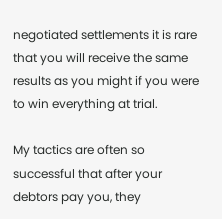negotiated settlements it is rare that you will receive the same results as you might if you were to win everything at trial.

My tactics are often so successful that after your debtors pay you, they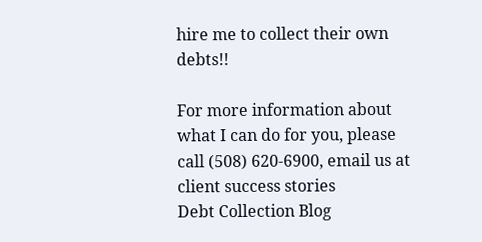hire me to collect their own debts!!

For more information about what I can do for you, please call (508) 620-6900, email us at
client success stories
Debt Collection Blog